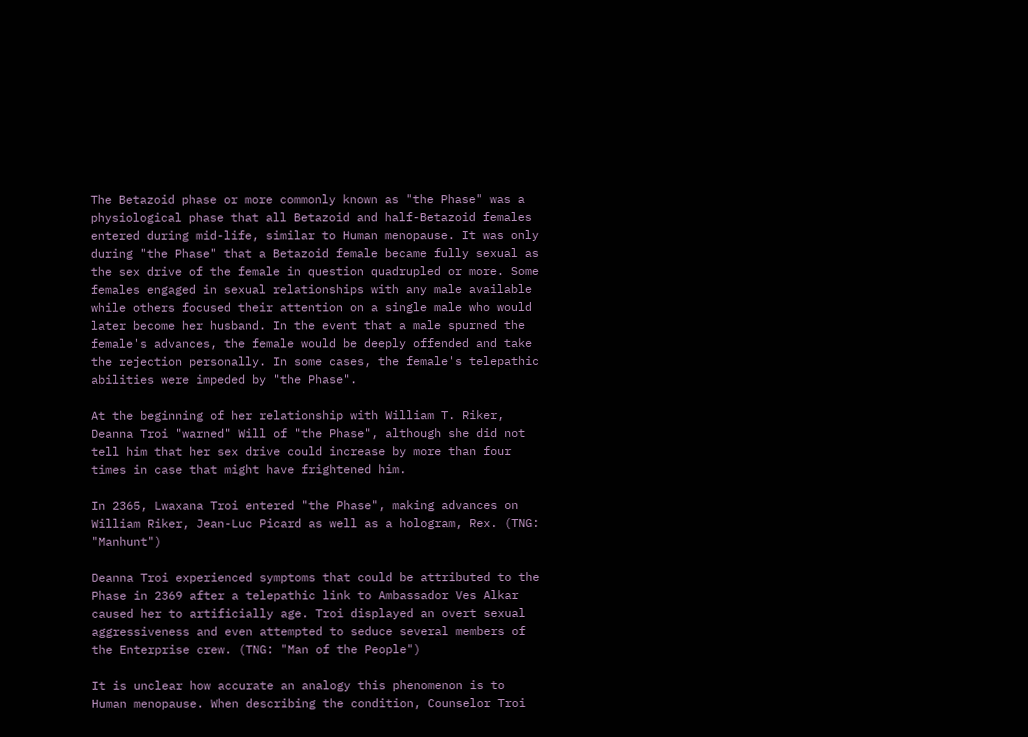The Betazoid phase or more commonly known as "the Phase" was a physiological phase that all Betazoid and half-Betazoid females entered during mid-life, similar to Human menopause. It was only during "the Phase" that a Betazoid female became fully sexual as the sex drive of the female in question quadrupled or more. Some females engaged in sexual relationships with any male available while others focused their attention on a single male who would later become her husband. In the event that a male spurned the female's advances, the female would be deeply offended and take the rejection personally. In some cases, the female's telepathic abilities were impeded by "the Phase".

At the beginning of her relationship with William T. Riker, Deanna Troi "warned" Will of "the Phase", although she did not tell him that her sex drive could increase by more than four times in case that might have frightened him.

In 2365, Lwaxana Troi entered "the Phase", making advances on William Riker, Jean-Luc Picard as well as a hologram, Rex. (TNG: "Manhunt")

Deanna Troi experienced symptoms that could be attributed to the Phase in 2369 after a telepathic link to Ambassador Ves Alkar caused her to artificially age. Troi displayed an overt sexual aggressiveness and even attempted to seduce several members of the Enterprise crew. (TNG: "Man of the People")

It is unclear how accurate an analogy this phenomenon is to Human menopause. When describing the condition, Counselor Troi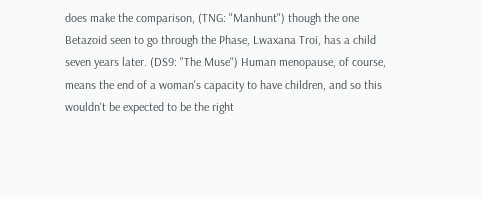does make the comparison, (TNG: "Manhunt") though the one Betazoid seen to go through the Phase, Lwaxana Troi, has a child seven years later. (DS9: "The Muse") Human menopause, of course, means the end of a woman's capacity to have children, and so this wouldn't be expected to be the right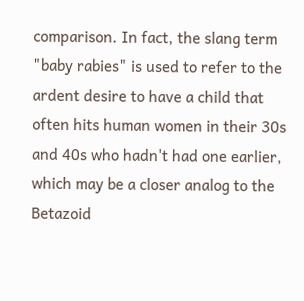comparison. In fact, the slang term "baby rabies" is used to refer to the ardent desire to have a child that often hits human women in their 30s and 40s who hadn't had one earlier, which may be a closer analog to the Betazoid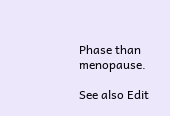Phase than menopause.

See also Edit